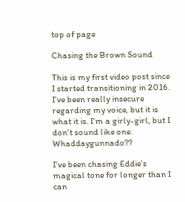top of page

Chasing the Brown Sound

This is my first video post since I started transitioning in 2016. I've been really insecure regarding my voice, but it is what it is. I'm a girly-girl, but I don't sound like one. Whaddaygunnado??

I've been chasing Eddie's magical tone for longer than I can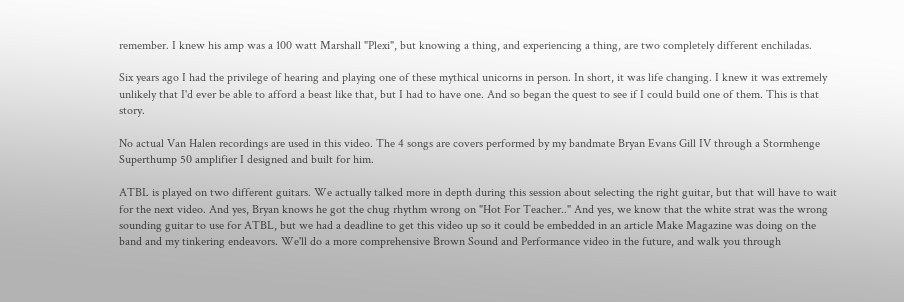remember. I knew his amp was a 100 watt Marshall "Plexi", but knowing a thing, and experiencing a thing, are two completely different enchiladas.

Six years ago I had the privilege of hearing and playing one of these mythical unicorns in person. In short, it was life changing. I knew it was extremely unlikely that I'd ever be able to afford a beast like that, but I had to have one. And so began the quest to see if I could build one of them. This is that story.

No actual Van Halen recordings are used in this video. The 4 songs are covers performed by my bandmate Bryan Evans Gill IV through a Stormhenge Superthump 50 amplifier I designed and built for him.

ATBL is played on two different guitars. We actually talked more in depth during this session about selecting the right guitar, but that will have to wait for the next video. And yes, Bryan knows he got the chug rhythm wrong on "Hot For Teacher.." And yes, we know that the white strat was the wrong sounding guitar to use for ATBL, but we had a deadline to get this video up so it could be embedded in an article Make Magazine was doing on the band and my tinkering endeavors. We'll do a more comprehensive Brown Sound and Performance video in the future, and walk you through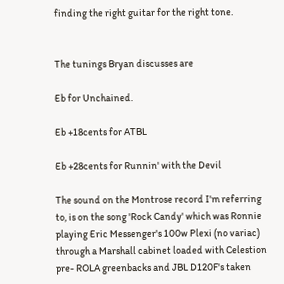finding the right guitar for the right tone.


The tunings Bryan discusses are

Eb for Unchained.

Eb +18cents for ATBL

Eb +28cents for Runnin' with the Devil

The sound on the Montrose record I'm referring to, is on the song 'Rock Candy' which was Ronnie playing Eric Messenger's 100w Plexi (no variac) through a Marshall cabinet loaded with Celestion pre- ROLA greenbacks and JBL D120F's taken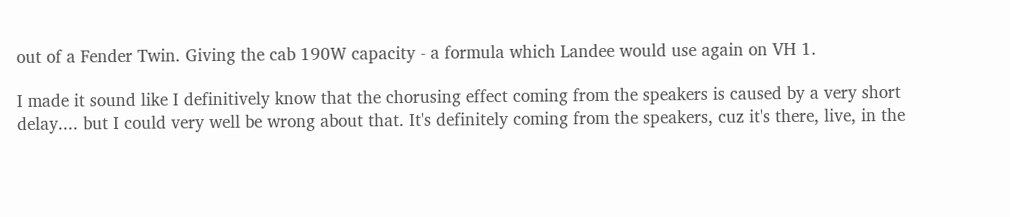out of a Fender Twin. Giving the cab 190W capacity - a formula which Landee would use again on VH 1.

I made it sound like I definitively know that the chorusing effect coming from the speakers is caused by a very short delay.... but I could very well be wrong about that. It's definitely coming from the speakers, cuz it's there, live, in the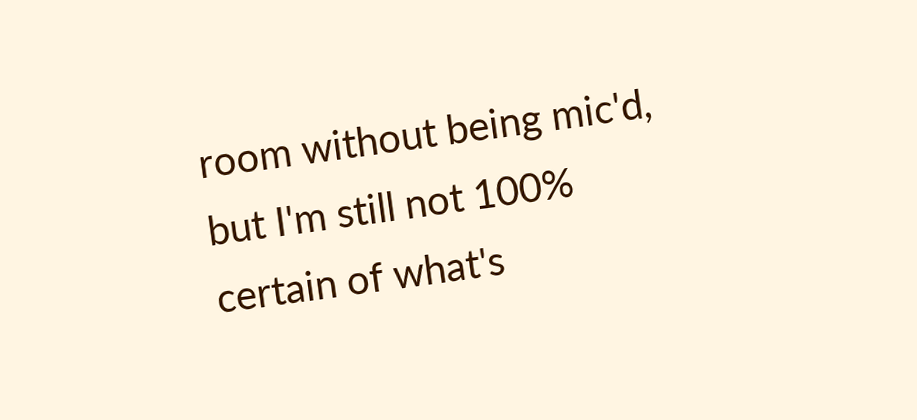room without being mic'd, but I'm still not 100% certain of what's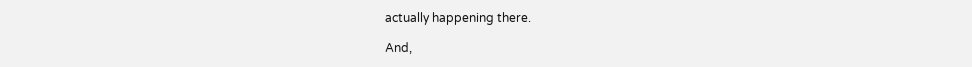actually happening there.

And,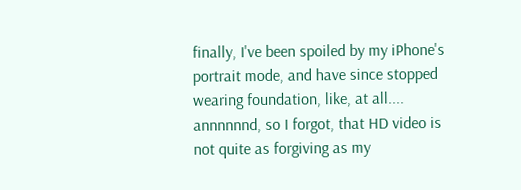finally, I've been spoiled by my iPhone's portrait mode, and have since stopped wearing foundation, like, at all.... annnnnnd, so I forgot, that HD video is not quite as forgiving as my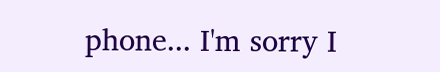phone... I'm sorry I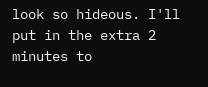look so hideous. I'll put in the extra 2 minutes to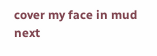cover my face in mud next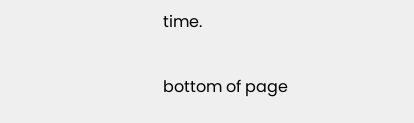time.

bottom of page